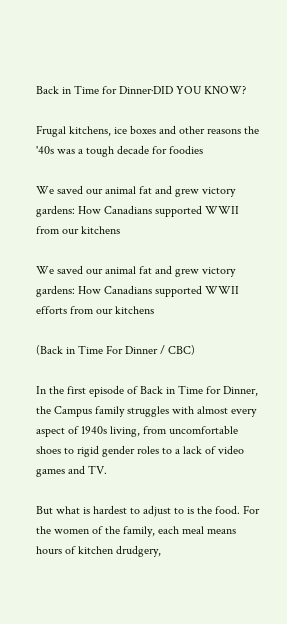Back in Time for Dinner·DID YOU KNOW?

Frugal kitchens, ice boxes and other reasons the '40s was a tough decade for foodies

We saved our animal fat and grew victory gardens: How Canadians supported WWII from our kitchens

We saved our animal fat and grew victory gardens: How Canadians supported WWII efforts from our kitchens

(Back in Time For Dinner / CBC)

In the first episode of Back in Time for Dinner, the Campus family struggles with almost every aspect of 1940s living, from uncomfortable shoes to rigid gender roles to a lack of video games and TV.

But what is hardest to adjust to is the food. For the women of the family, each meal means hours of kitchen drudgery,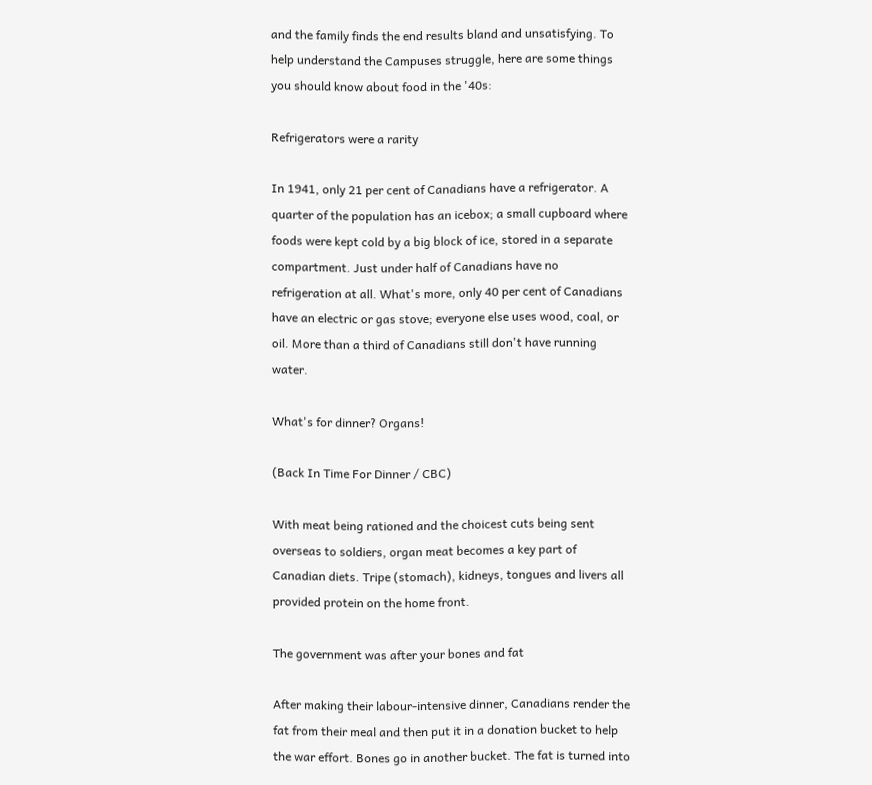and the family finds the end results bland and unsatisfying. To help understand the Campuses struggle, here are some things you should know about food in the '40s:

Refrigerators were a rarity

In 1941, only 21 per cent of Canadians have a refrigerator. A quarter of the population has an icebox; a small cupboard where foods were kept cold by a big block of ice, stored in a separate compartment. Just under half of Canadians have no refrigeration at all. What's more, only 40 per cent of Canadians have an electric or gas stove; everyone else uses wood, coal, or oil. More than a third of Canadians still don't have running water.

What's for dinner? Organs!

(Back In Time For Dinner / CBC)

With meat being rationed and the choicest cuts being sent overseas to soldiers, organ meat becomes a key part of Canadian diets. Tripe (stomach), kidneys, tongues and livers all provided protein on the home front.

The government was after your bones and fat

After making their labour-intensive dinner, Canadians render the fat from their meal and then put it in a donation bucket to help the war effort. Bones go in another bucket. The fat is turned into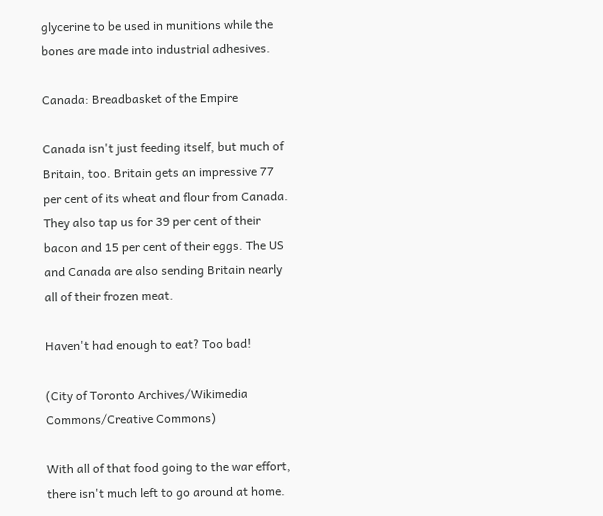glycerine to be used in munitions while the bones are made into industrial adhesives.

Canada: Breadbasket of the Empire

Canada isn't just feeding itself, but much of Britain, too. Britain gets an impressive 77 per cent of its wheat and flour from Canada. They also tap us for 39 per cent of their bacon and 15 per cent of their eggs. The US and Canada are also sending Britain nearly all of their frozen meat.

Haven't had enough to eat? Too bad!

(City of Toronto Archives/Wikimedia Commons/Creative Commons)

With all of that food going to the war effort, there isn't much left to go around at home.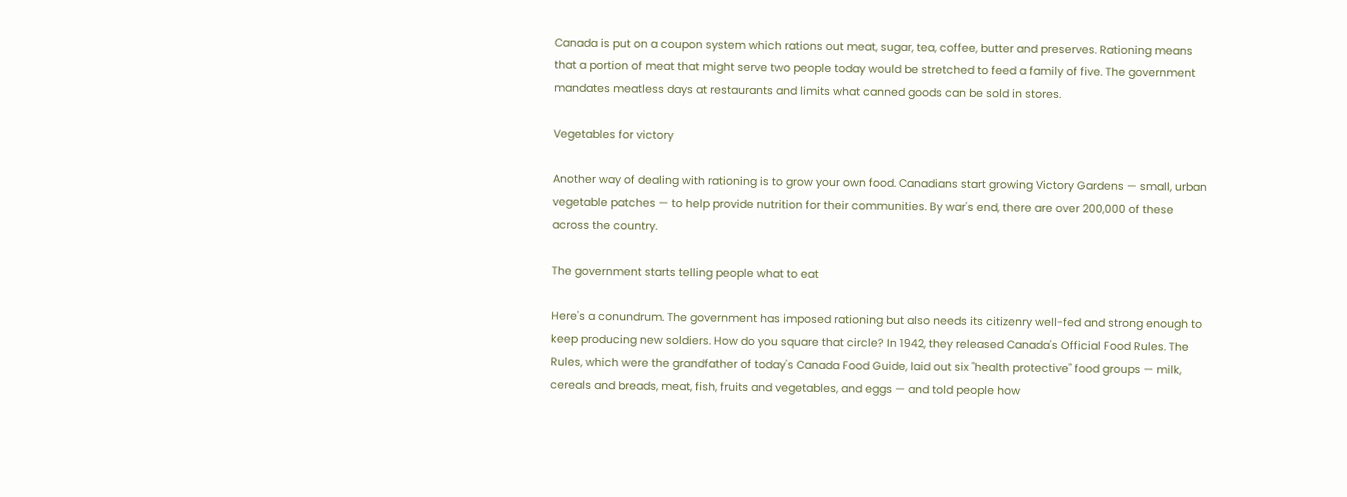Canada is put on a coupon system which rations out meat, sugar, tea, coffee, butter and preserves. Rationing means that a portion of meat that might serve two people today would be stretched to feed a family of five. The government mandates meatless days at restaurants and limits what canned goods can be sold in stores.

Vegetables for victory

Another way of dealing with rationing is to grow your own food. Canadians start growing Victory Gardens — small, urban vegetable patches — to help provide nutrition for their communities. By war's end, there are over 200,000 of these across the country.

The government starts telling people what to eat

Here's a conundrum. The government has imposed rationing but also needs its citizenry well-fed and strong enough to keep producing new soldiers. How do you square that circle? In 1942, they released Canada's Official Food Rules. The Rules, which were the grandfather of today's Canada Food Guide, laid out six "health protective" food groups — milk, cereals and breads, meat, fish, fruits and vegetables, and eggs — and told people how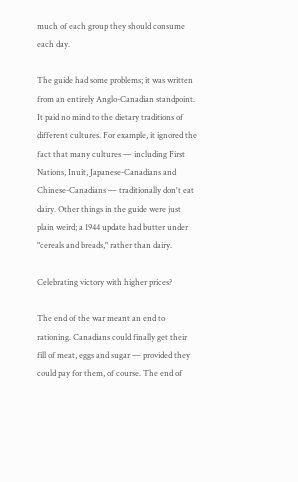much of each group they should consume each day.

The guide had some problems; it was written from an entirely Anglo-Canadian standpoint. It paid no mind to the dietary traditions of different cultures. For example, it ignored the fact that many cultures — including First Nations, Inuit, Japanese-Canadians and Chinese-Canadians — traditionally don't eat dairy. Other things in the guide were just plain weird; a 1944 update had butter under "cereals and breads," rather than dairy.

Celebrating victory with higher prices?

The end of the war meant an end to rationing. Canadians could finally get their fill of meat, eggs and sugar — provided they could pay for them, of course. The end of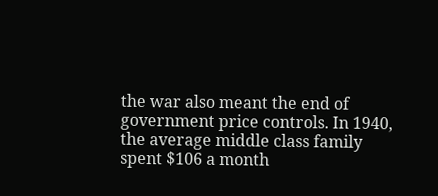the war also meant the end of government price controls. In 1940, the average middle class family spent $106 a month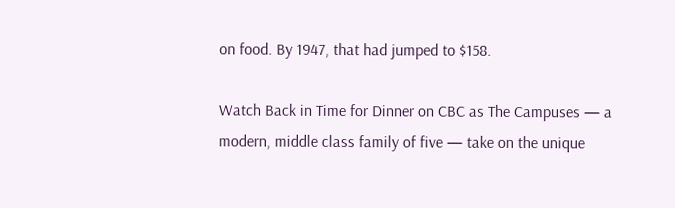on food. By 1947, that had jumped to $158.

Watch Back in Time for Dinner on CBC as The Campuses — a modern, middle class family of five — take on the unique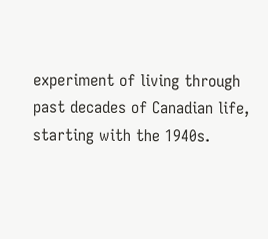experiment of living through past decades of Canadian life, starting with the 1940s.